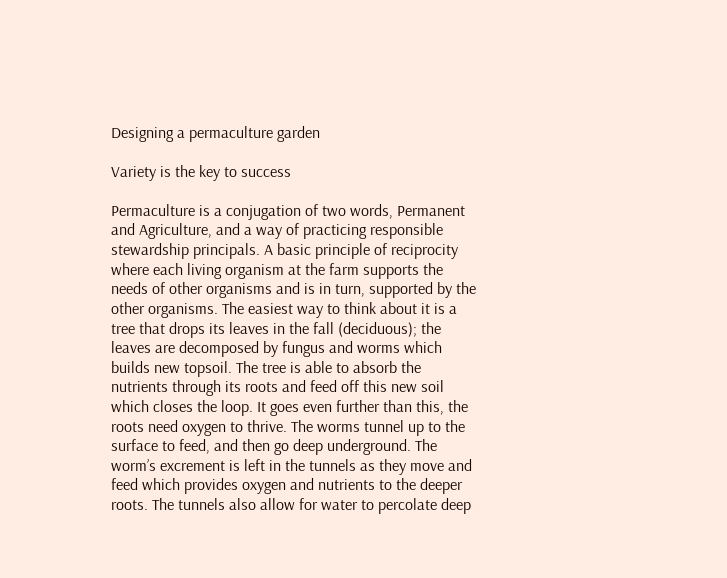Designing a permaculture garden

Variety is the key to success

Permaculture is a conjugation of two words, Permanent and Agriculture, and a way of practicing responsible stewardship principals. A basic principle of reciprocity where each living organism at the farm supports the needs of other organisms and is in turn, supported by the other organisms. The easiest way to think about it is a tree that drops its leaves in the fall (deciduous); the leaves are decomposed by fungus and worms which builds new topsoil. The tree is able to absorb the nutrients through its roots and feed off this new soil which closes the loop. It goes even further than this, the roots need oxygen to thrive. The worms tunnel up to the surface to feed, and then go deep underground. The worm’s excrement is left in the tunnels as they move and feed which provides oxygen and nutrients to the deeper roots. The tunnels also allow for water to percolate deep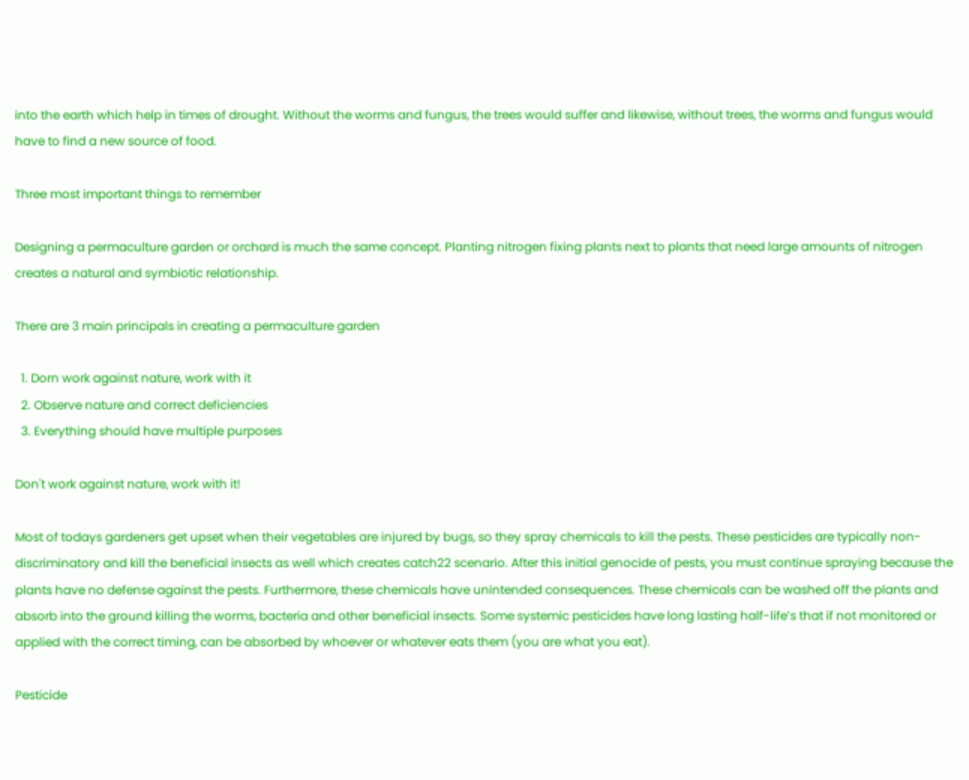into the earth which help in times of drought. Without the worms and fungus, the trees would suffer and likewise, without trees, the worms and fungus would have to find a new source of food.

Three most important things to remember

Designing a permaculture garden or orchard is much the same concept. Planting nitrogen fixing plants next to plants that need large amounts of nitrogen creates a natural and symbiotic relationship.

There are 3 main principals in creating a permaculture garden

  1. Dorn work against nature, work with it
  2. Observe nature and correct deficiencies
  3. Everything should have multiple purposes

Don't work against nature, work with it!

Most of todays gardeners get upset when their vegetables are injured by bugs, so they spray chemicals to kill the pests. These pesticides are typically non-discriminatory and kill the beneficial insects as well which creates catch22 scenario. After this initial genocide of pests, you must continue spraying because the plants have no defense against the pests. Furthermore, these chemicals have unintended consequences. These chemicals can be washed off the plants and absorb into the ground killing the worms, bacteria and other beneficial insects. Some systemic pesticides have long lasting half-life’s that if not monitored or applied with the correct timing, can be absorbed by whoever or whatever eats them (you are what you eat).

Pesticide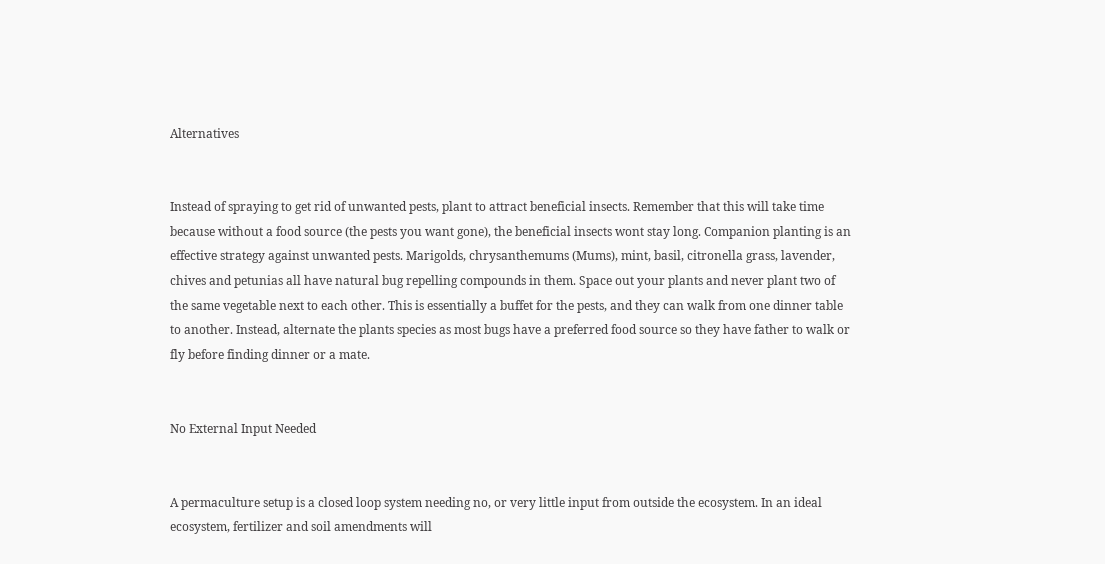Alternatives


Instead of spraying to get rid of unwanted pests, plant to attract beneficial insects. Remember that this will take time because without a food source (the pests you want gone), the beneficial insects wont stay long. Companion planting is an effective strategy against unwanted pests. Marigolds, chrysanthemums (Mums), mint, basil, citronella grass, lavender, chives and petunias all have natural bug repelling compounds in them. Space out your plants and never plant two of the same vegetable next to each other. This is essentially a buffet for the pests, and they can walk from one dinner table to another. Instead, alternate the plants species as most bugs have a preferred food source so they have father to walk or fly before finding dinner or a mate.


No External Input Needed


A permaculture setup is a closed loop system needing no, or very little input from outside the ecosystem. In an ideal ecosystem, fertilizer and soil amendments will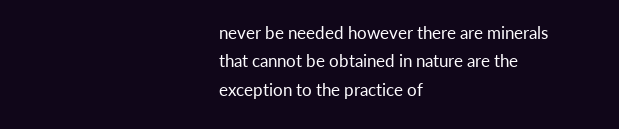never be needed however there are minerals that cannot be obtained in nature are the exception to the practice of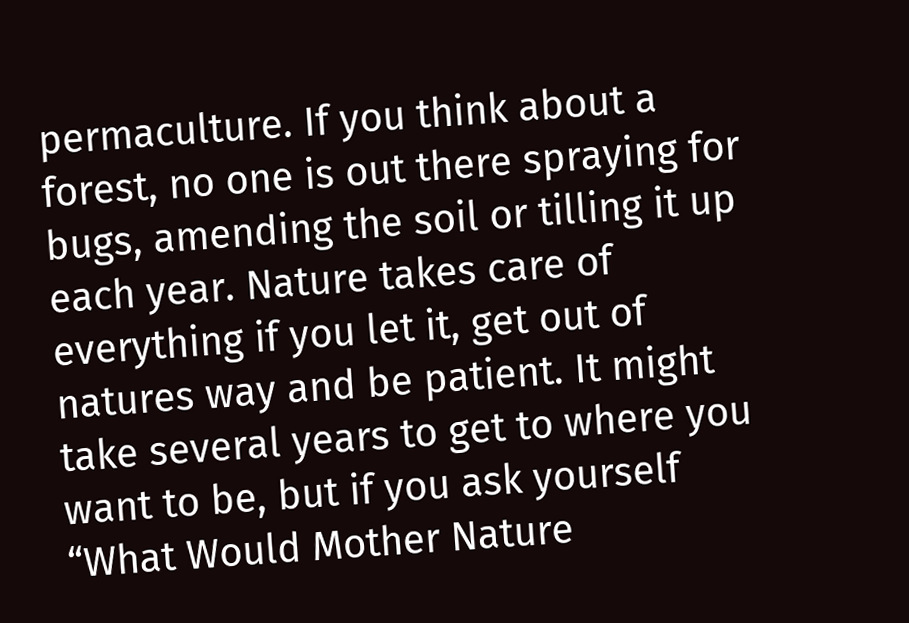permaculture. If you think about a forest, no one is out there spraying for bugs, amending the soil or tilling it up each year. Nature takes care of everything if you let it, get out of natures way and be patient. It might take several years to get to where you want to be, but if you ask yourself “What Would Mother Nature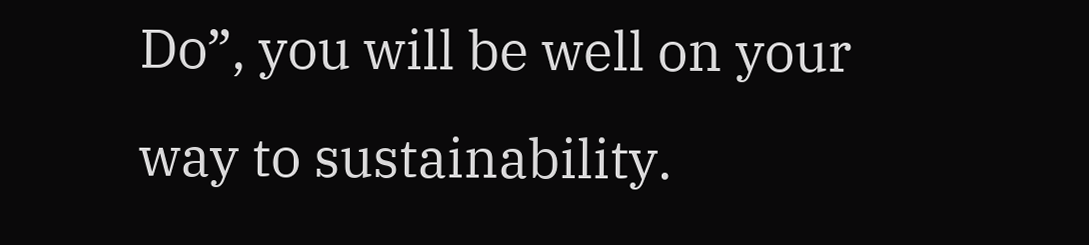Do”, you will be well on your way to sustainability.